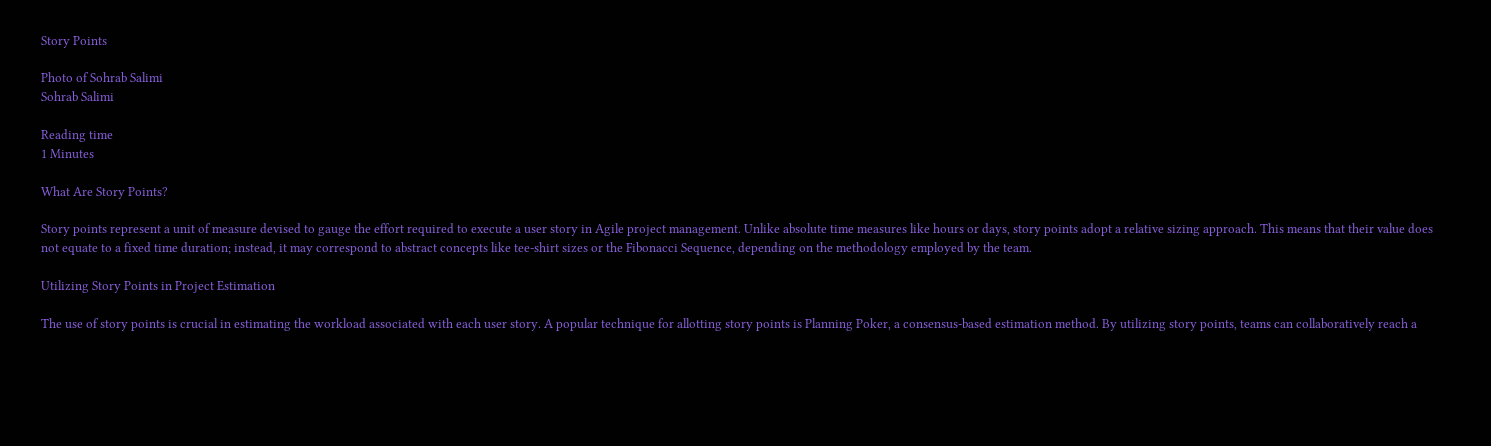Story Points

Photo of Sohrab Salimi
Sohrab Salimi

Reading time
1 Minutes

What Are Story Points?

Story points represent a unit of measure devised to gauge the effort required to execute a user story in Agile project management. Unlike absolute time measures like hours or days, story points adopt a relative sizing approach. This means that their value does not equate to a fixed time duration; instead, it may correspond to abstract concepts like tee-shirt sizes or the Fibonacci Sequence, depending on the methodology employed by the team.

Utilizing Story Points in Project Estimation

The use of story points is crucial in estimating the workload associated with each user story. A popular technique for allotting story points is Planning Poker, a consensus-based estimation method. By utilizing story points, teams can collaboratively reach a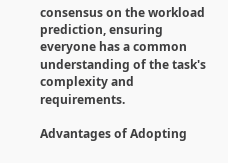consensus on the workload prediction, ensuring everyone has a common understanding of the task's complexity and requirements.

Advantages of Adopting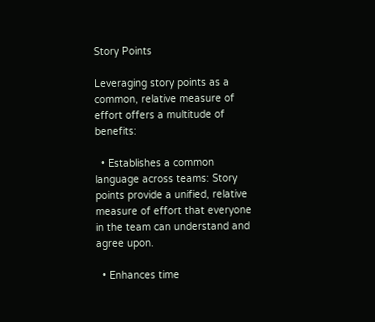Story Points

Leveraging story points as a common, relative measure of effort offers a multitude of benefits:

  • Establishes a common language across teams: Story points provide a unified, relative measure of effort that everyone in the team can understand and agree upon.

  • Enhances time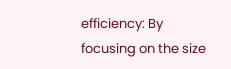efficiency: By focusing on the size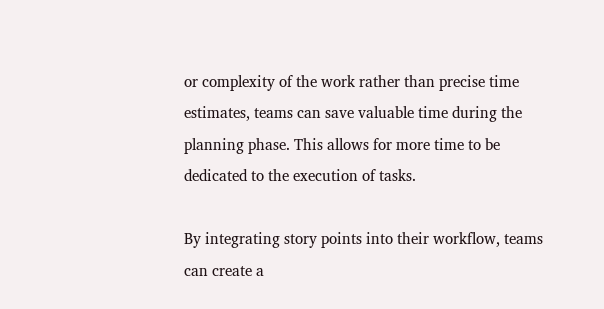or complexity of the work rather than precise time estimates, teams can save valuable time during the planning phase. This allows for more time to be dedicated to the execution of tasks.

By integrating story points into their workflow, teams can create a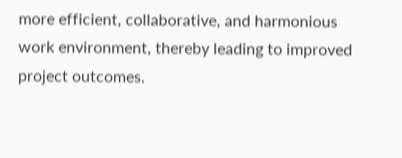more efficient, collaborative, and harmonious work environment, thereby leading to improved project outcomes.